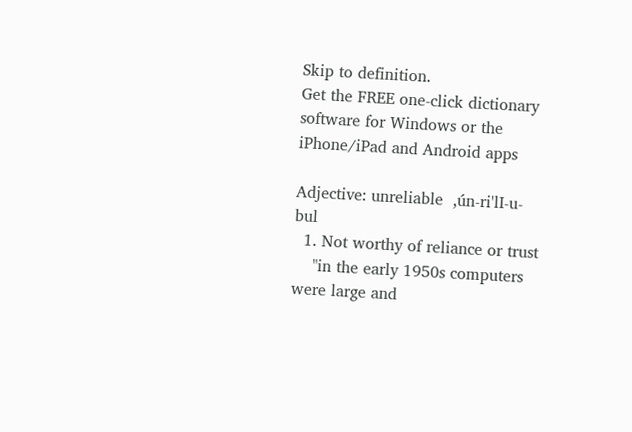Skip to definition.
Get the FREE one-click dictionary software for Windows or the iPhone/iPad and Android apps

Adjective: unreliable  ,ún-ri'lI-u-bul
  1. Not worthy of reliance or trust
    "in the early 1950s computers were large and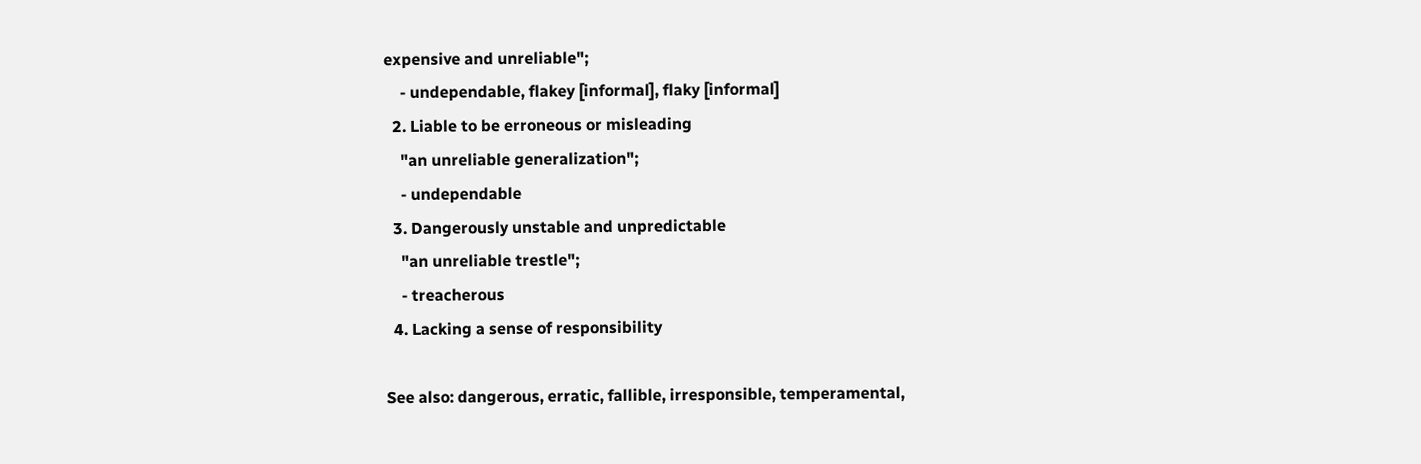expensive and unreliable";
    - undependable, flakey [informal], flaky [informal]
  2. Liable to be erroneous or misleading
    "an unreliable generalization";
    - undependable
  3. Dangerously unstable and unpredictable
    "an unreliable trestle";
    - treacherous
  4. Lacking a sense of responsibility

See also: dangerous, erratic, fallible, irresponsible, temperamental,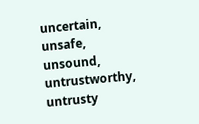uncertain, unsafe, unsound, untrustworthy, untrusty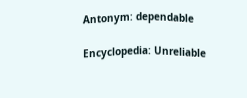Antonym: dependable

Encyclopedia: Unreliable